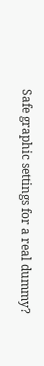Safe graphic settings for a real dummy?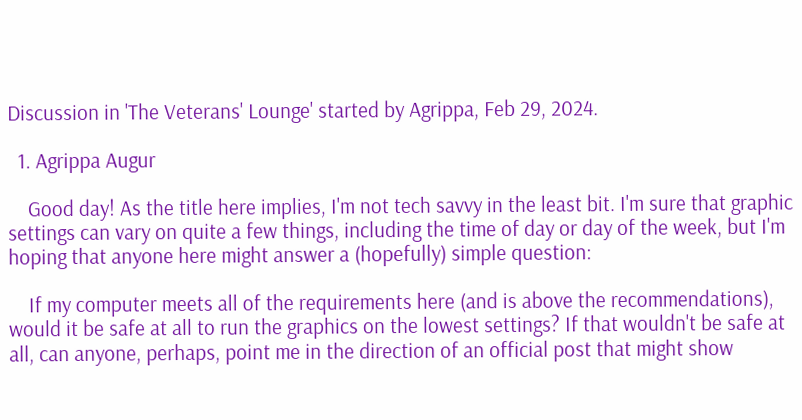Discussion in 'The Veterans' Lounge' started by Agrippa, Feb 29, 2024.

  1. Agrippa Augur

    Good day! As the title here implies, I'm not tech savvy in the least bit. I'm sure that graphic settings can vary on quite a few things, including the time of day or day of the week, but I'm hoping that anyone here might answer a (hopefully) simple question:

    If my computer meets all of the requirements here (and is above the recommendations), would it be safe at all to run the graphics on the lowest settings? If that wouldn't be safe at all, can anyone, perhaps, point me in the direction of an official post that might show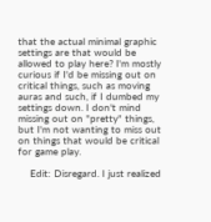that the actual minimal graphic settings are that would be allowed to play here? I'm mostly curious if I'd be missing out on critical things, such as moving auras and such, if I dumbed my settings down. I don't mind missing out on "pretty" things, but I'm not wanting to miss out on things that would be critical for game play.

    Edit: Disregard. I just realized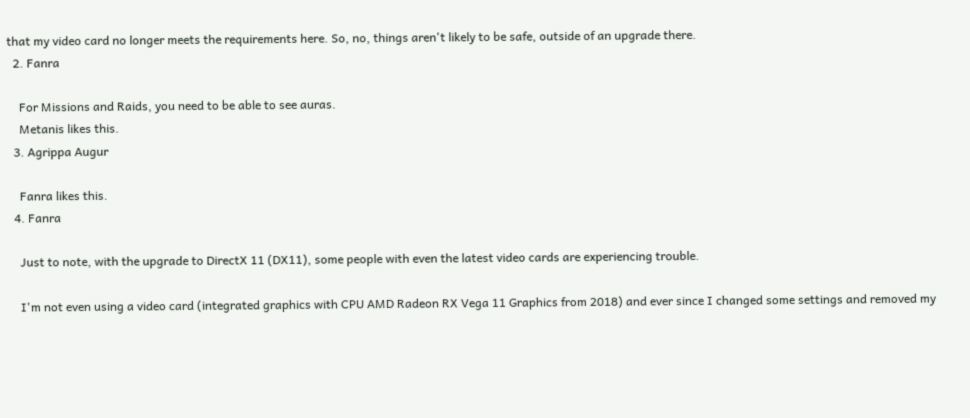that my video card no longer meets the requirements here. So, no, things aren't likely to be safe, outside of an upgrade there.
  2. Fanra

    For Missions and Raids, you need to be able to see auras.
    Metanis likes this.
  3. Agrippa Augur

    Fanra likes this.
  4. Fanra

    Just to note, with the upgrade to DirectX 11 (DX11), some people with even the latest video cards are experiencing trouble.

    I'm not even using a video card (integrated graphics with CPU AMD Radeon RX Vega 11 Graphics from 2018) and ever since I changed some settings and removed my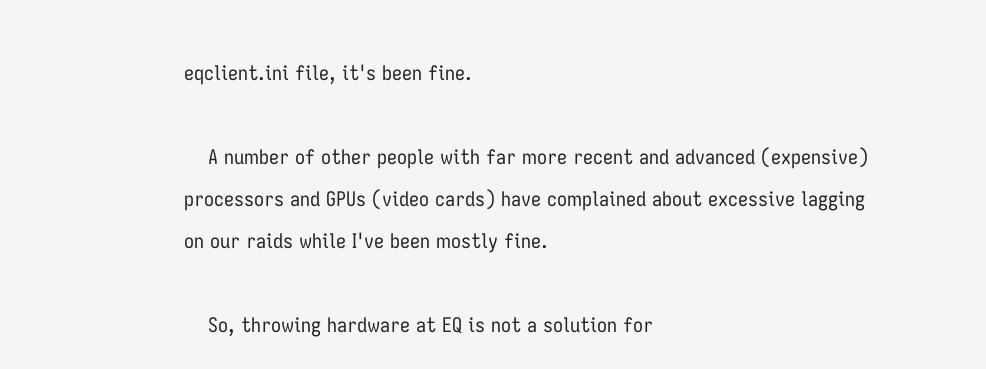eqclient.ini file, it's been fine.

    A number of other people with far more recent and advanced (expensive) processors and GPUs (video cards) have complained about excessive lagging on our raids while I've been mostly fine.

    So, throwing hardware at EQ is not a solution for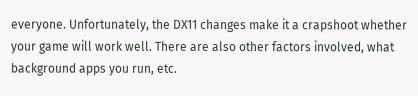everyone. Unfortunately, the DX11 changes make it a crapshoot whether your game will work well. There are also other factors involved, what background apps you run, etc.